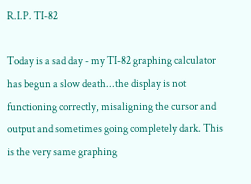R.I.P. TI-82

Today is a sad day - my TI-82 graphing calculator has begun a slow death...the display is not functioning correctly, misaligning the cursor and output and sometimes going completely dark. This is the very same graphing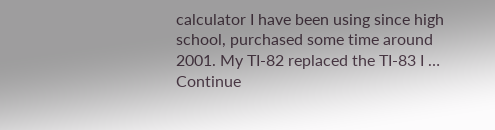calculator I have been using since high school, purchased some time around 2001. My TI-82 replaced the TI-83 I … Continue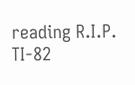reading R.I.P. TI-82